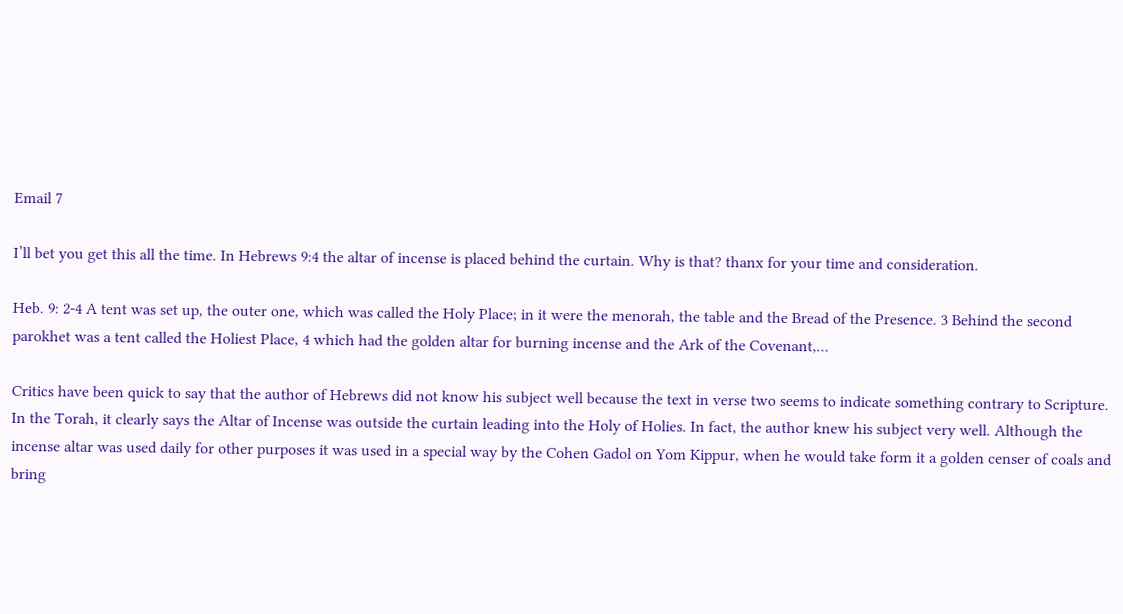Email 7

I’ll bet you get this all the time. In Hebrews 9:4 the altar of incense is placed behind the curtain. Why is that? thanx for your time and consideration.

Heb. 9: 2-4 A tent was set up, the outer one, which was called the Holy Place; in it were the menorah, the table and the Bread of the Presence. 3 Behind the second parokhet was a tent called the Holiest Place, 4 which had the golden altar for burning incense and the Ark of the Covenant,…

Critics have been quick to say that the author of Hebrews did not know his subject well because the text in verse two seems to indicate something contrary to Scripture. In the Torah, it clearly says the Altar of Incense was outside the curtain leading into the Holy of Holies. In fact, the author knew his subject very well. Although the incense altar was used daily for other purposes it was used in a special way by the Cohen Gadol on Yom Kippur, when he would take form it a golden censer of coals and bring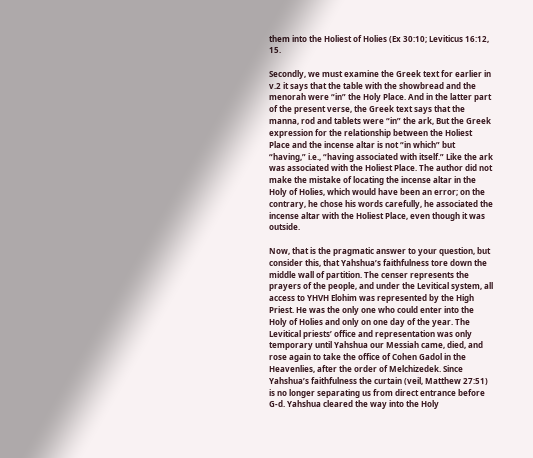them into the Holiest of Holies (Ex 30:10; Leviticus 16:12, 15.

Secondly, we must examine the Greek text for earlier in v.2 it says that the table with the showbread and the menorah were “in” the Holy Place. And in the latter part of the present verse, the Greek text says that the manna, rod and tablets were “in” the ark, But the Greek expression for the relationship between the Holiest Place and the incense altar is not “in which” but “having,” i.e., “having associated with itself.” Like the ark was associated with the Holiest Place. The author did not make the mistake of locating the incense altar in the Holy of Holies, which would have been an error; on the contrary, he chose his words carefully, he associated the incense altar with the Holiest Place, even though it was outside.

Now, that is the pragmatic answer to your question, but consider this, that Yahshua’s faithfulness tore down the middle wall of partition. The censer represents the prayers of the people, and under the Levitical system, all access to YHVH Elohim was represented by the High Priest. He was the only one who could enter into the Holy of Holies and only on one day of the year. The Levitical priests’ office and representation was only temporary until Yahshua our Messiah came, died, and rose again to take the office of Cohen Gadol in the Heavenlies, after the order of Melchizedek. Since Yahshua’s faithfulness the curtain (veil, Matthew 27:51) is no longer separating us from direct entrance before G-d. Yahshua cleared the way into the Holy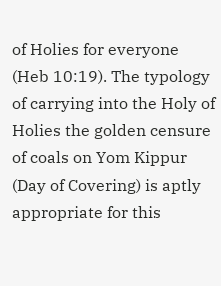of Holies for everyone (Heb 10:19). The typology of carrying into the Holy of Holies the golden censure of coals on Yom Kippur (Day of Covering) is aptly appropriate for this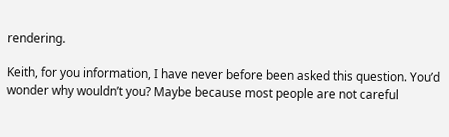rendering.

Keith, for you information, I have never before been asked this question. You’d wonder why wouldn’t you? Maybe because most people are not careful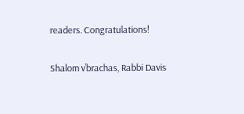readers. Congratulations!

Shalom v’brachas, Rabbi Davis